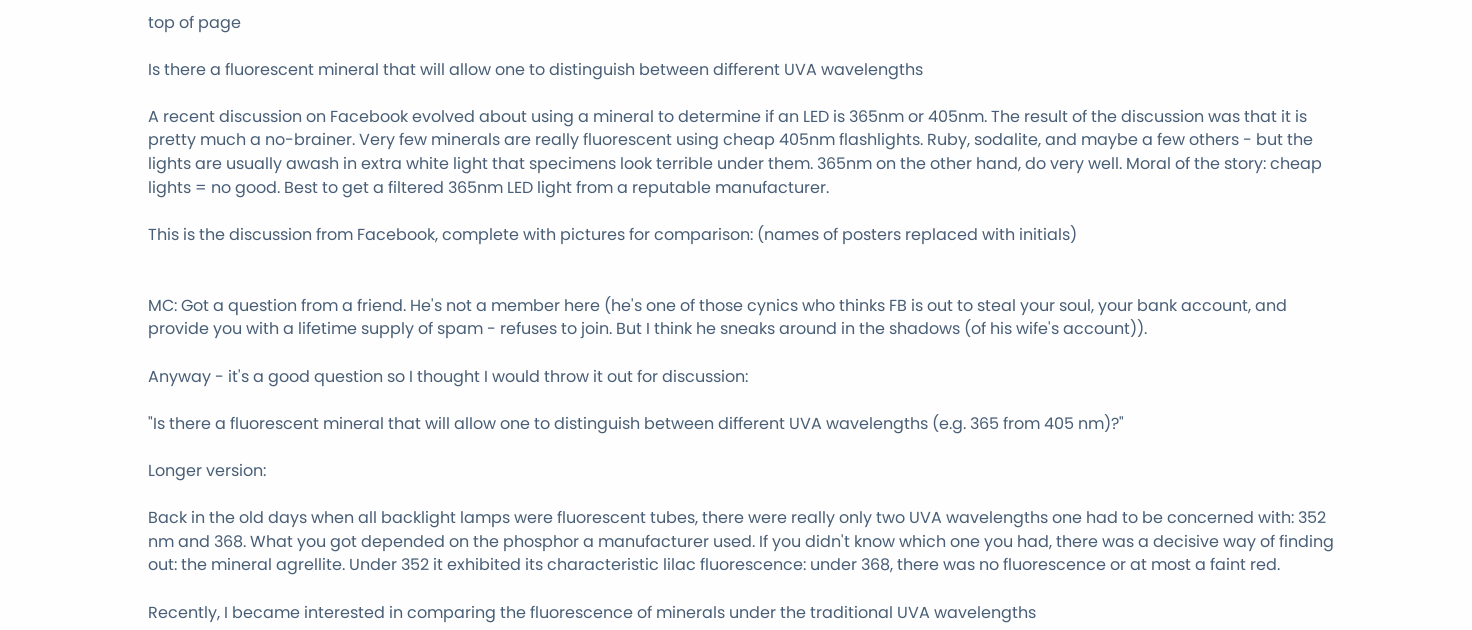top of page

Is there a fluorescent mineral that will allow one to distinguish between different UVA wavelengths

A recent discussion on Facebook evolved about using a mineral to determine if an LED is 365nm or 405nm. The result of the discussion was that it is pretty much a no-brainer. Very few minerals are really fluorescent using cheap 405nm flashlights. Ruby, sodalite, and maybe a few others - but the lights are usually awash in extra white light that specimens look terrible under them. 365nm on the other hand, do very well. Moral of the story: cheap lights = no good. Best to get a filtered 365nm LED light from a reputable manufacturer.

This is the discussion from Facebook, complete with pictures for comparison: (names of posters replaced with initials)


MC: Got a question from a friend. He's not a member here (he's one of those cynics who thinks FB is out to steal your soul, your bank account, and provide you with a lifetime supply of spam - refuses to join. But I think he sneaks around in the shadows (of his wife's account)).

Anyway - it's a good question so I thought I would throw it out for discussion:

"Is there a fluorescent mineral that will allow one to distinguish between different UVA wavelengths (e.g. 365 from 405 nm)?"

Longer version:

Back in the old days when all backlight lamps were fluorescent tubes, there were really only two UVA wavelengths one had to be concerned with: 352 nm and 368. What you got depended on the phosphor a manufacturer used. If you didn't know which one you had, there was a decisive way of finding out: the mineral agrellite. Under 352 it exhibited its characteristic lilac fluorescence: under 368, there was no fluorescence or at most a faint red.

Recently, I became interested in comparing the fluorescence of minerals under the traditional UVA wavelengths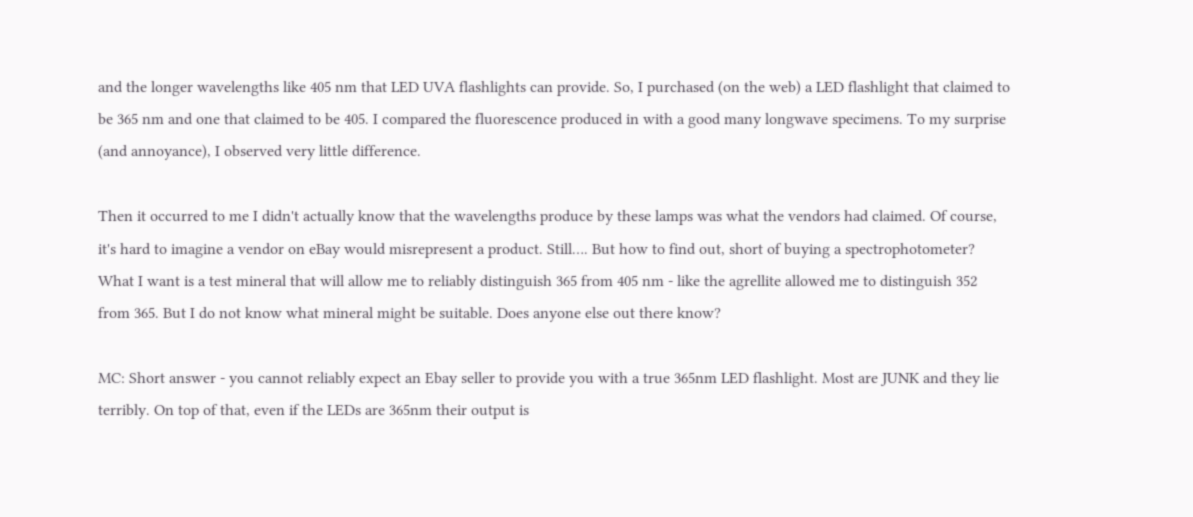and the longer wavelengths like 405 nm that LED UVA flashlights can provide. So, I purchased (on the web) a LED flashlight that claimed to be 365 nm and one that claimed to be 405. I compared the fluorescence produced in with a good many longwave specimens. To my surprise (and annoyance), I observed very little difference.

Then it occurred to me I didn't actually know that the wavelengths produce by these lamps was what the vendors had claimed. Of course, it's hard to imagine a vendor on eBay would misrepresent a product. Still…. But how to find out, short of buying a spectrophotometer? What I want is a test mineral that will allow me to reliably distinguish 365 from 405 nm - like the agrellite allowed me to distinguish 352 from 365. But I do not know what mineral might be suitable. Does anyone else out there know?

MC: Short answer - you cannot reliably expect an Ebay seller to provide you with a true 365nm LED flashlight. Most are JUNK and they lie terribly. On top of that, even if the LEDs are 365nm their output is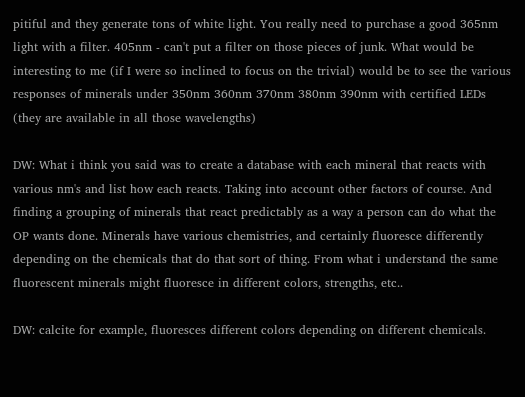pitiful and they generate tons of white light. You really need to purchase a good 365nm light with a filter. 405nm - can't put a filter on those pieces of junk. What would be interesting to me (if I were so inclined to focus on the trivial) would be to see the various responses of minerals under 350nm 360nm 370nm 380nm 390nm with certified LEDs (they are available in all those wavelengths)

DW: What i think you said was to create a database with each mineral that reacts with various nm's and list how each reacts. Taking into account other factors of course. And finding a grouping of minerals that react predictably as a way a person can do what the OP wants done. Minerals have various chemistries, and certainly fluoresce differently depending on the chemicals that do that sort of thing. From what i understand the same fluorescent minerals might fluoresce in different colors, strengths, etc..

DW: calcite for example, fluoresces different colors depending on different chemicals.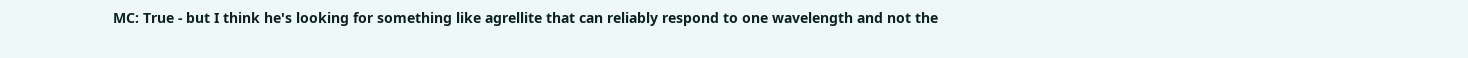MC: True - but I think he's looking for something like agrellite that can reliably respond to one wavelength and not the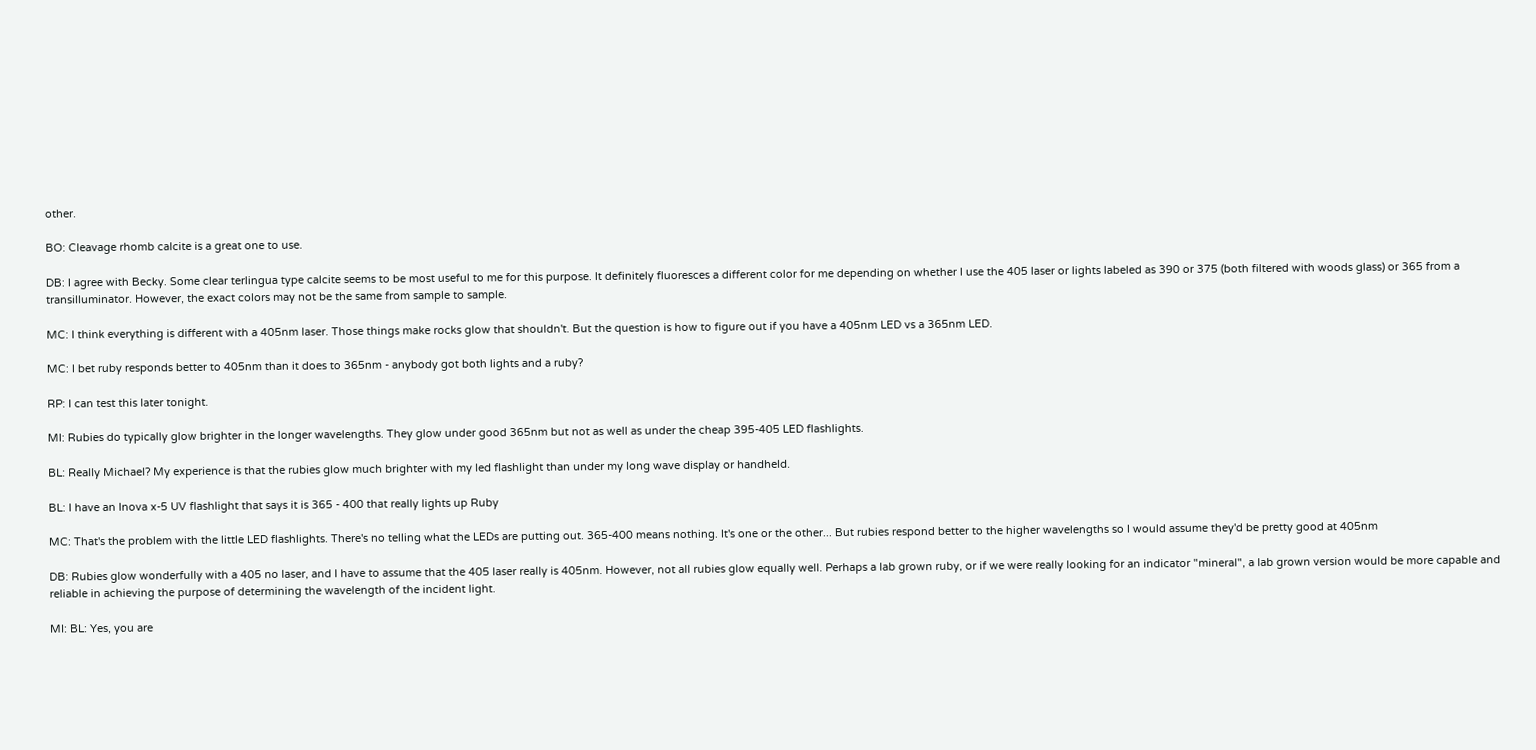other.

BO: Cleavage rhomb calcite is a great one to use.

DB: I agree with Becky. Some clear terlingua type calcite seems to be most useful to me for this purpose. It definitely fluoresces a different color for me depending on whether I use the 405 laser or lights labeled as 390 or 375 (both filtered with woods glass) or 365 from a transilluminator. However, the exact colors may not be the same from sample to sample.

MC: I think everything is different with a 405nm laser. Those things make rocks glow that shouldn't. But the question is how to figure out if you have a 405nm LED vs a 365nm LED.

MC: I bet ruby responds better to 405nm than it does to 365nm - anybody got both lights and a ruby?

RP: I can test this later tonight.

MI: Rubies do typically glow brighter in the longer wavelengths. They glow under good 365nm but not as well as under the cheap 395-405 LED flashlights.

BL: Really Michael? My experience is that the rubies glow much brighter with my led flashlight than under my long wave display or handheld.

BL: I have an Inova x-5 UV flashlight that says it is 365 - 400 that really lights up Ruby

MC: That's the problem with the little LED flashlights. There's no telling what the LEDs are putting out. 365-400 means nothing. It's one or the other... But rubies respond better to the higher wavelengths so I would assume they'd be pretty good at 405nm

DB: Rubies glow wonderfully with a 405 no laser, and I have to assume that the 405 laser really is 405nm. However, not all rubies glow equally well. Perhaps a lab grown ruby, or if we were really looking for an indicator "mineral", a lab grown version would be more capable and reliable in achieving the purpose of determining the wavelength of the incident light.

MI: BL: Yes, you are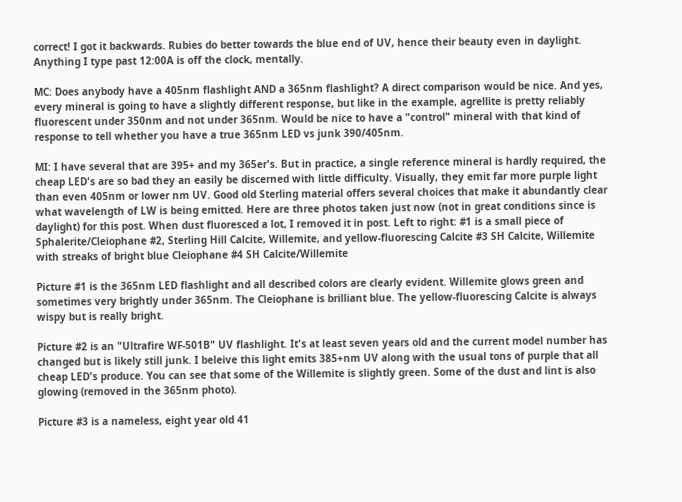correct! I got it backwards. Rubies do better towards the blue end of UV, hence their beauty even in daylight. Anything I type past 12:00A is off the clock, mentally.

MC: Does anybody have a 405nm flashlight AND a 365nm flashlight? A direct comparison would be nice. And yes, every mineral is going to have a slightly different response, but like in the example, agrellite is pretty reliably fluorescent under 350nm and not under 365nm. Would be nice to have a "control" mineral with that kind of response to tell whether you have a true 365nm LED vs junk 390/405nm.

MI: I have several that are 395+ and my 365er's. But in practice, a single reference mineral is hardly required, the cheap LED's are so bad they an easily be discerned with little difficulty. Visually, they emit far more purple light than even 405nm or lower nm UV. Good old Sterling material offers several choices that make it abundantly clear what wavelength of LW is being emitted. Here are three photos taken just now (not in great conditions since is daylight) for this post. When dust fluoresced a lot, I removed it in post. Left to right: #1 is a small piece of Sphalerite/Cleiophane #2, Sterling Hill Calcite, Willemite, and yellow-fluorescing Calcite #3 SH Calcite, Willemite with streaks of bright blue Cleiophane #4 SH Calcite/Willemite

Picture #1 is the 365nm LED flashlight and all described colors are clearly evident. Willemite glows green and sometimes very brightly under 365nm. The Cleiophane is brilliant blue. The yellow-fluorescing Calcite is always wispy but is really bright.

Picture #2 is an "Ultrafire WF-501B" UV flashlight. It's at least seven years old and the current model number has changed but is likely still junk. I beleive this light emits 385+nm UV along with the usual tons of purple that all cheap LED's produce. You can see that some of the Willemite is slightly green. Some of the dust and lint is also glowing (removed in the 365nm photo).

Picture #3 is a nameless, eight year old 41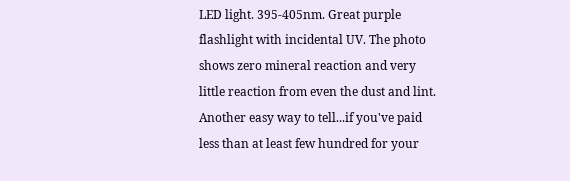LED light. 395-405nm. Great purple flashlight with incidental UV. The photo shows zero mineral reaction and very little reaction from even the dust and lint. Another easy way to tell...if you've paid less than at least few hundred for your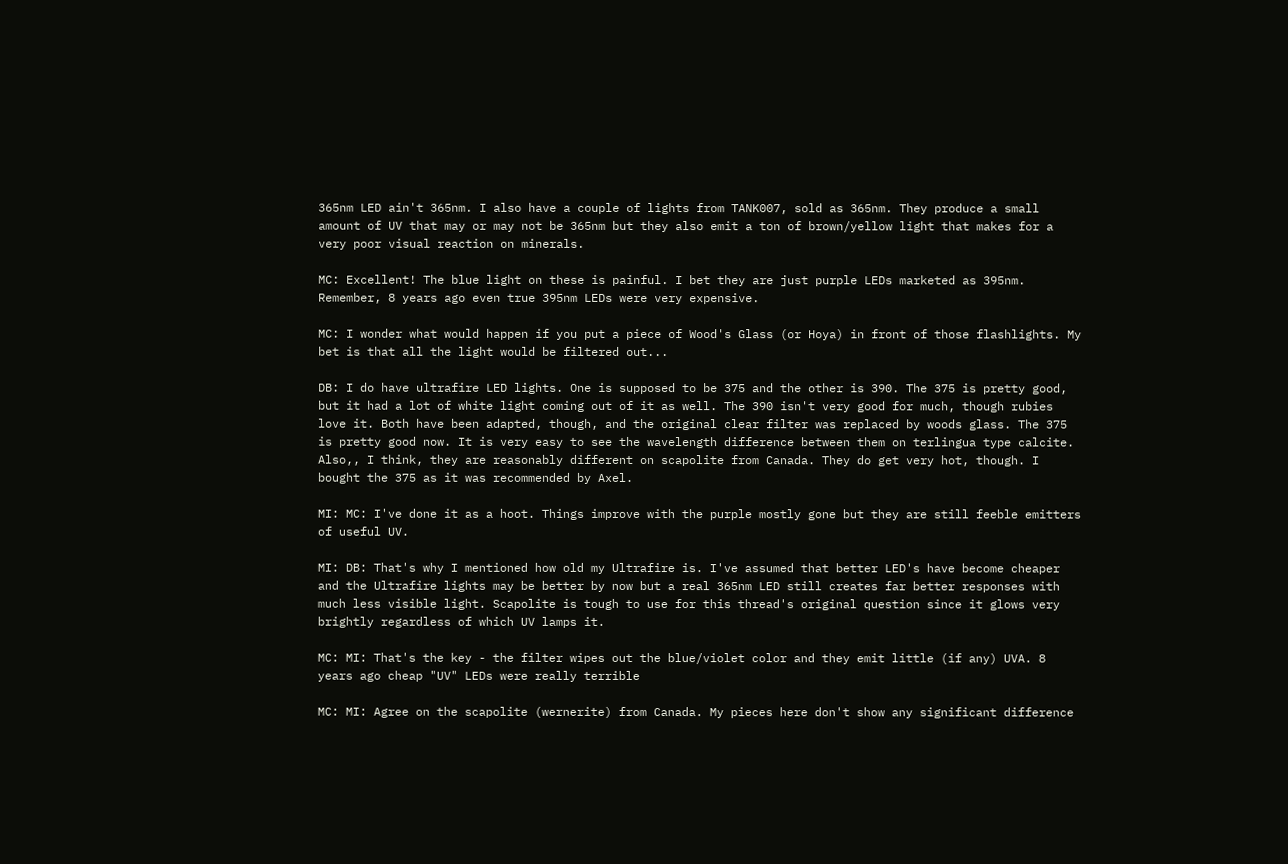365nm LED ain't 365nm. I also have a couple of lights from TANK007, sold as 365nm. They produce a small amount of UV that may or may not be 365nm but they also emit a ton of brown/yellow light that makes for a very poor visual reaction on minerals.

MC: Excellent! The blue light on these is painful. I bet they are just purple LEDs marketed as 395nm. Remember, 8 years ago even true 395nm LEDs were very expensive.

MC: I wonder what would happen if you put a piece of Wood's Glass (or Hoya) in front of those flashlights. My bet is that all the light would be filtered out...

DB: I do have ultrafire LED lights. One is supposed to be 375 and the other is 390. The 375 is pretty good, but it had a lot of white light coming out of it as well. The 390 isn't very good for much, though rubies love it. Both have been adapted, though, and the original clear filter was replaced by woods glass. The 375 is pretty good now. It is very easy to see the wavelength difference between them on terlingua type calcite. Also,, I think, they are reasonably different on scapolite from Canada. They do get very hot, though. I bought the 375 as it was recommended by Axel.

MI: MC: I've done it as a hoot. Things improve with the purple mostly gone but they are still feeble emitters of useful UV.

MI: DB: That's why I mentioned how old my Ultrafire is. I've assumed that better LED's have become cheaper and the Ultrafire lights may be better by now but a real 365nm LED still creates far better responses with much less visible light. Scapolite is tough to use for this thread's original question since it glows very brightly regardless of which UV lamps it.

MC: MI: That's the key - the filter wipes out the blue/violet color and they emit little (if any) UVA. 8 years ago cheap "UV" LEDs were really terrible

MC: MI: Agree on the scapolite (wernerite) from Canada. My pieces here don't show any significant difference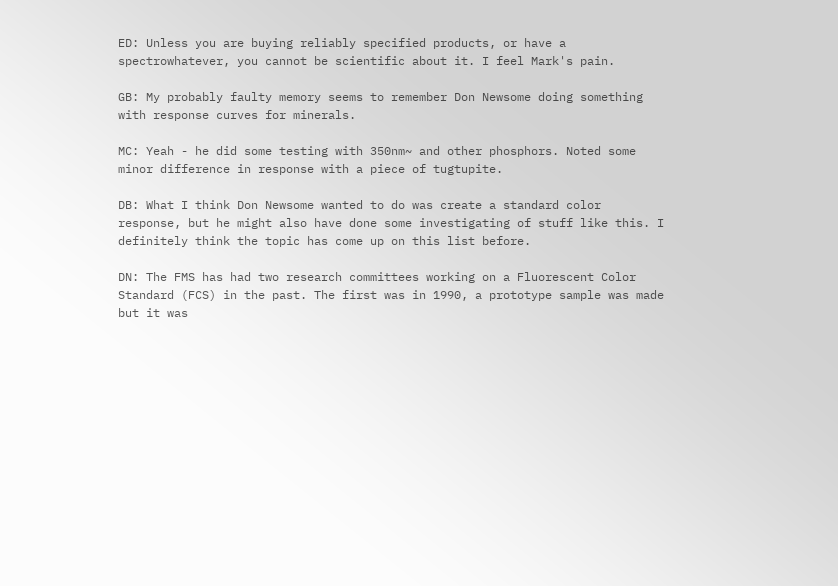ED: Unless you are buying reliably specified products, or have a spectrowhatever, you cannot be scientific about it. I feel Mark's pain.

GB: My probably faulty memory seems to remember Don Newsome doing something with response curves for minerals.

MC: Yeah - he did some testing with 350nm~ and other phosphors. Noted some minor difference in response with a piece of tugtupite.

DB: What I think Don Newsome wanted to do was create a standard color response, but he might also have done some investigating of stuff like this. I definitely think the topic has come up on this list before.

DN: The FMS has had two research committees working on a Fluorescent Color Standard (FCS) in the past. The first was in 1990, a prototype sample was made but it was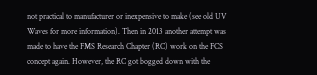not practical to manufacturer or inexpensive to make (see old UV Waves for more information). Then in 2013 another attempt was made to have the FMS Research Chapter (RC) work on the FCS concept again. However, the RC got bogged down with the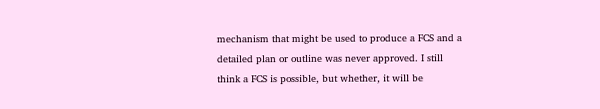mechanism that might be used to produce a FCS and a detailed plan or outline was never approved. I still think a FCS is possible, but whether, it will be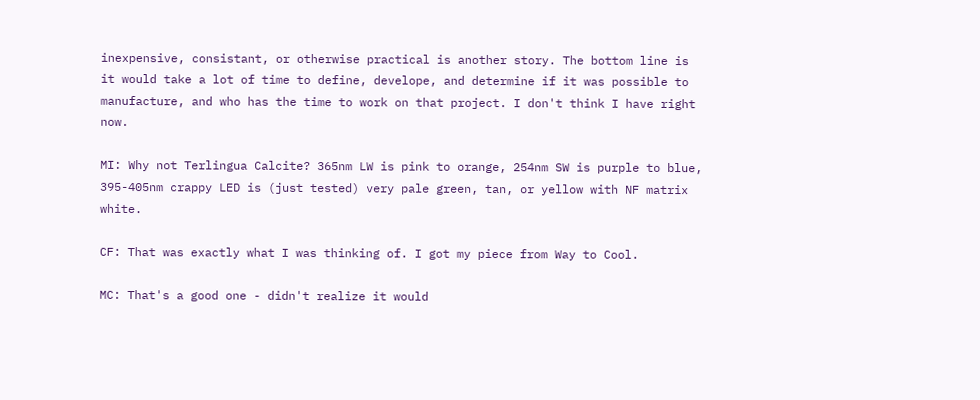inexpensive, consistant, or otherwise practical is another story. The bottom line is it would take a lot of time to define, develope, and determine if it was possible to manufacture, and who has the time to work on that project. I don't think I have right now.

MI: Why not Terlingua Calcite? 365nm LW is pink to orange, 254nm SW is purple to blue, 395-405nm crappy LED is (just tested) very pale green, tan, or yellow with NF matrix white.

CF: That was exactly what I was thinking of. I got my piece from Way to Cool.

MC: That's a good one - didn't realize it would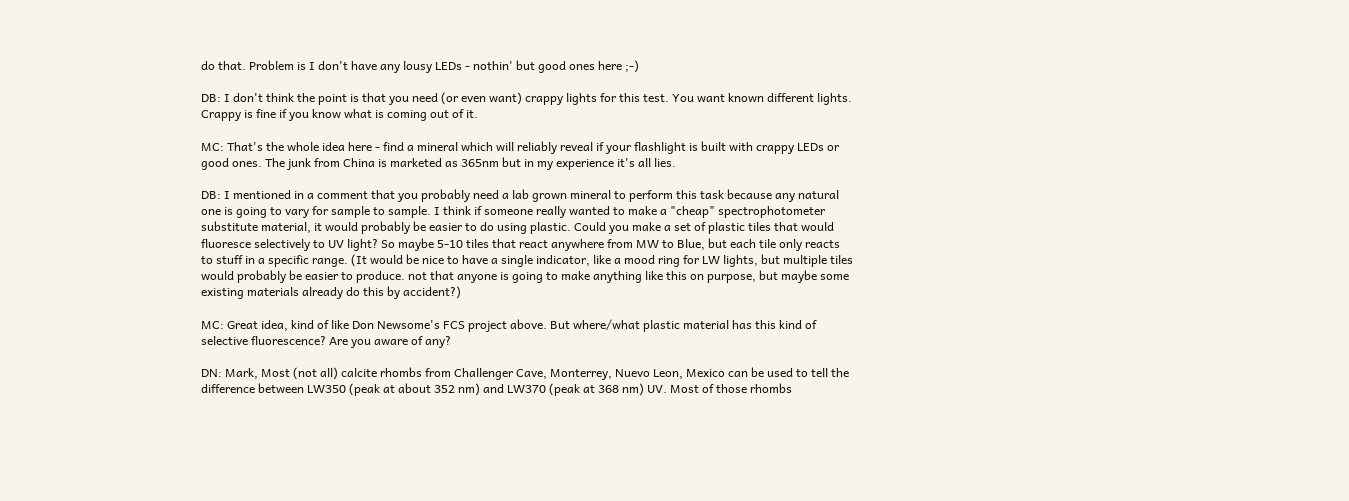do that. Problem is I don't have any lousy LEDs - nothin' but good ones here ;-)

DB: I don't think the point is that you need (or even want) crappy lights for this test. You want known different lights. Crappy is fine if you know what is coming out of it.

MC: That's the whole idea here - find a mineral which will reliably reveal if your flashlight is built with crappy LEDs or good ones. The junk from China is marketed as 365nm but in my experience it's all lies.

DB: I mentioned in a comment that you probably need a lab grown mineral to perform this task because any natural one is going to vary for sample to sample. I think if someone really wanted to make a "cheap" spectrophotometer substitute material, it would probably be easier to do using plastic. Could you make a set of plastic tiles that would fluoresce selectively to UV light? So maybe 5-10 tiles that react anywhere from MW to Blue, but each tile only reacts to stuff in a specific range. (It would be nice to have a single indicator, like a mood ring for LW lights, but multiple tiles would probably be easier to produce. not that anyone is going to make anything like this on purpose, but maybe some existing materials already do this by accident?)

MC: Great idea, kind of like Don Newsome's FCS project above. But where/what plastic material has this kind of selective fluorescence? Are you aware of any?

DN: Mark, Most (not all) calcite rhombs from Challenger Cave, Monterrey, Nuevo Leon, Mexico can be used to tell the difference between LW350 (peak at about 352 nm) and LW370 (peak at 368 nm) UV. Most of those rhombs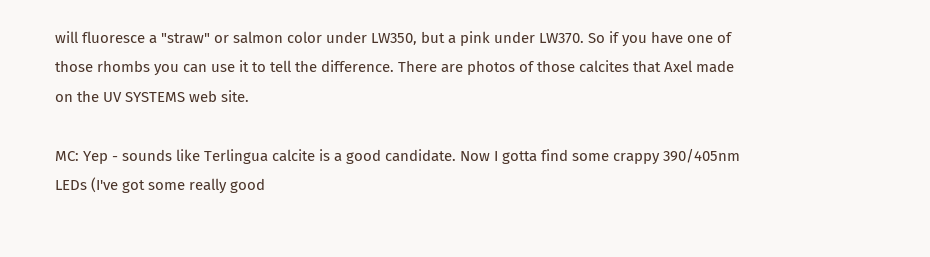will fluoresce a "straw" or salmon color under LW350, but a pink under LW370. So if you have one of those rhombs you can use it to tell the difference. There are photos of those calcites that Axel made on the UV SYSTEMS web site.

MC: Yep - sounds like Terlingua calcite is a good candidate. Now I gotta find some crappy 390/405nm LEDs (I've got some really good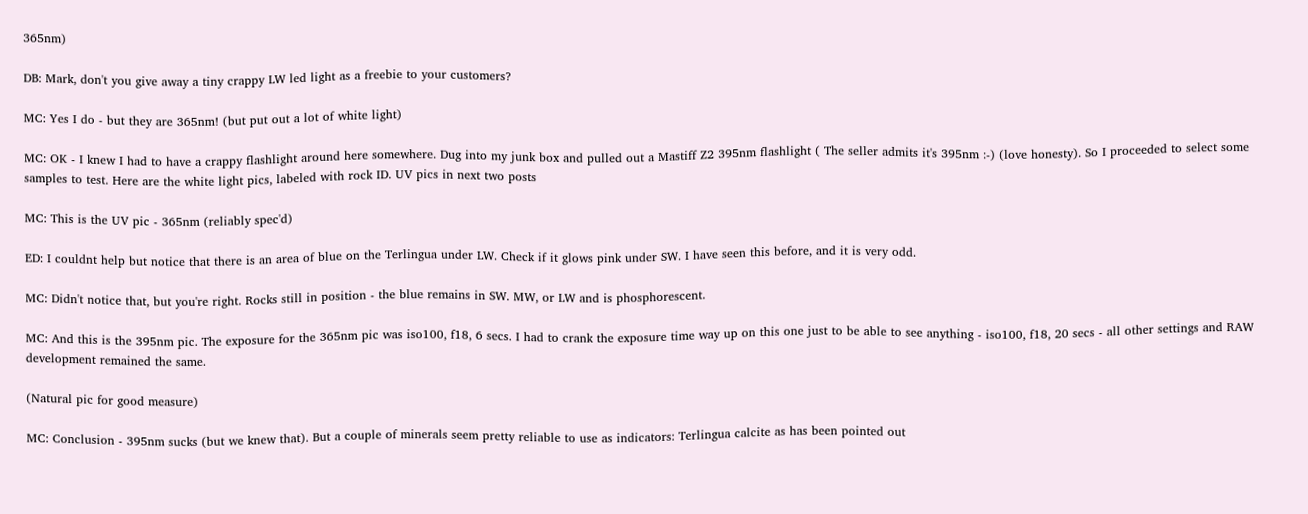365nm)

DB: Mark, don't you give away a tiny crappy LW led light as a freebie to your customers?

MC: Yes I do - but they are 365nm! (but put out a lot of white light)

MC: OK - I knew I had to have a crappy flashlight around here somewhere. Dug into my junk box and pulled out a Mastiff Z2 395nm flashlight ( The seller admits it's 395nm :-) (love honesty). So I proceeded to select some samples to test. Here are the white light pics, labeled with rock ID. UV pics in next two posts

MC: This is the UV pic - 365nm (reliably spec'd)

ED: I couldnt help but notice that there is an area of blue on the Terlingua under LW. Check if it glows pink under SW. I have seen this before, and it is very odd.

MC: Didn't notice that, but you're right. Rocks still in position - the blue remains in SW. MW, or LW and is phosphorescent.

MC: And this is the 395nm pic. The exposure for the 365nm pic was iso100, f18, 6 secs. I had to crank the exposure time way up on this one just to be able to see anything - iso100, f18, 20 secs - all other settings and RAW development remained the same.

(Natural pic for good measure)

MC: Conclusion - 395nm sucks (but we knew that). But a couple of minerals seem pretty reliable to use as indicators: Terlingua calcite as has been pointed out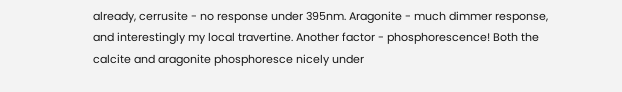already, cerrusite - no response under 395nm. Aragonite - much dimmer response, and interestingly my local travertine. Another factor - phosphorescence! Both the calcite and aragonite phosphoresce nicely under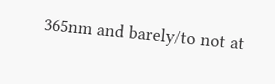365nm and barely/to not at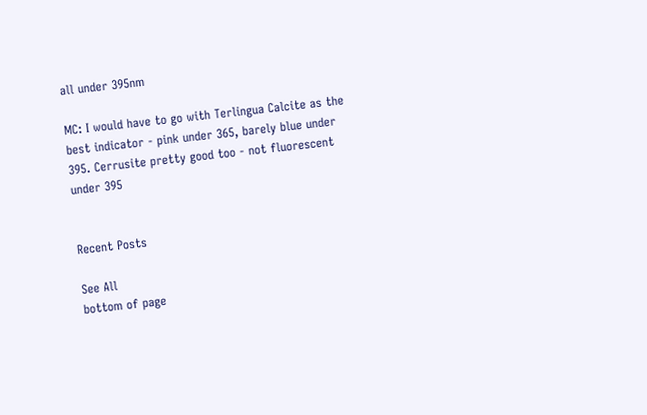all under 395nm

MC: I would have to go with Terlingua Calcite as the best indicator - pink under 365, barely blue under 395. Cerrusite pretty good too - not fluorescent under 395


Recent Posts

See All
bottom of page